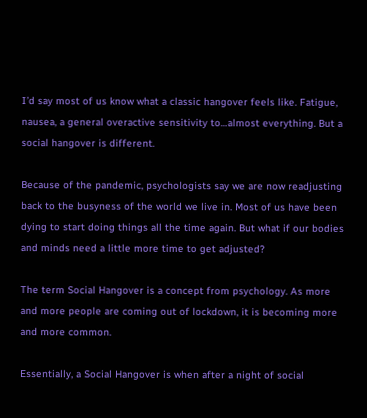I’d say most of us know what a classic hangover feels like. Fatigue, nausea, a general overactive sensitivity to…almost everything. But a social hangover is different.

Because of the pandemic, psychologists say we are now readjusting back to the busyness of the world we live in. Most of us have been dying to start doing things all the time again. But what if our bodies and minds need a little more time to get adjusted?

The term Social Hangover is a concept from psychology. As more and more people are coming out of lockdown, it is becoming more and more common.

Essentially, a Social Hangover is when after a night of social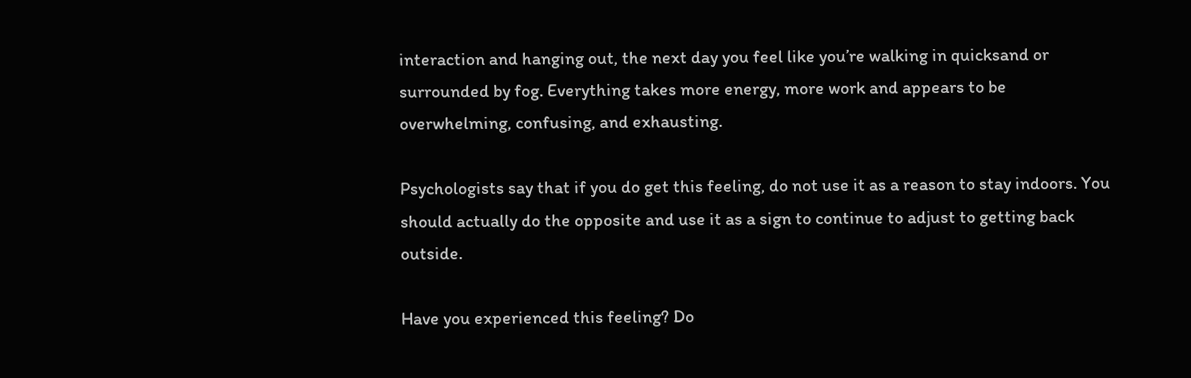interaction and hanging out, the next day you feel like you’re walking in quicksand or surrounded by fog. Everything takes more energy, more work and appears to be overwhelming, confusing, and exhausting.

Psychologists say that if you do get this feeling, do not use it as a reason to stay indoors. You should actually do the opposite and use it as a sign to continue to adjust to getting back outside.

Have you experienced this feeling? Do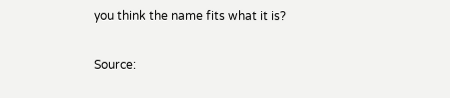you think the name fits what it is?

Source: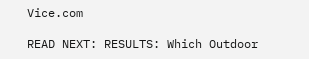Vice.com

READ NEXT: RESULTS: Which Outdoor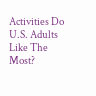Activities Do U.S. Adults Like The Most?